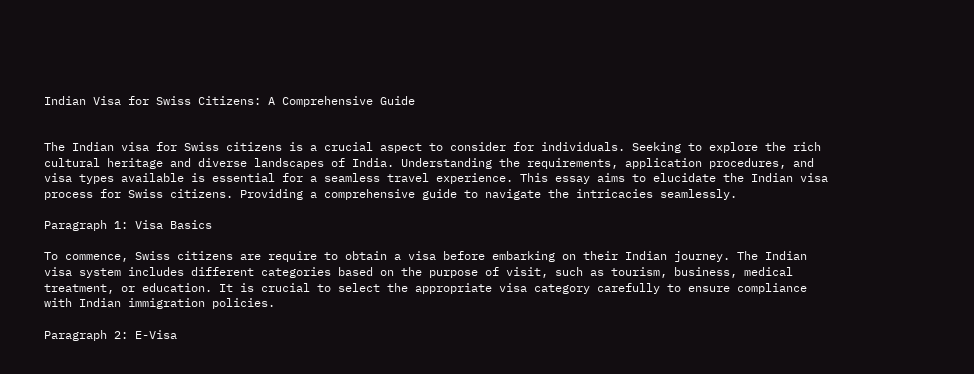Indian Visa for Swiss Citizens: A Comprehensive Guide


The Indian visa for Swiss citizens is a crucial aspect to consider for individuals. Seeking to explore the rich cultural heritage and diverse landscapes of India. Understanding the requirements, application procedures, and visa types available is essential for a seamless travel experience. This essay aims to elucidate the Indian visa process for Swiss citizens. Providing a comprehensive guide to navigate the intricacies seamlessly.

Paragraph 1: Visa Basics

To commence, Swiss citizens are require to obtain a visa before embarking on their Indian journey. The Indian visa system includes different categories based on the purpose of visit, such as tourism, business, medical treatment, or education. It is crucial to select the appropriate visa category carefully to ensure compliance with Indian immigration policies.

Paragraph 2: E-Visa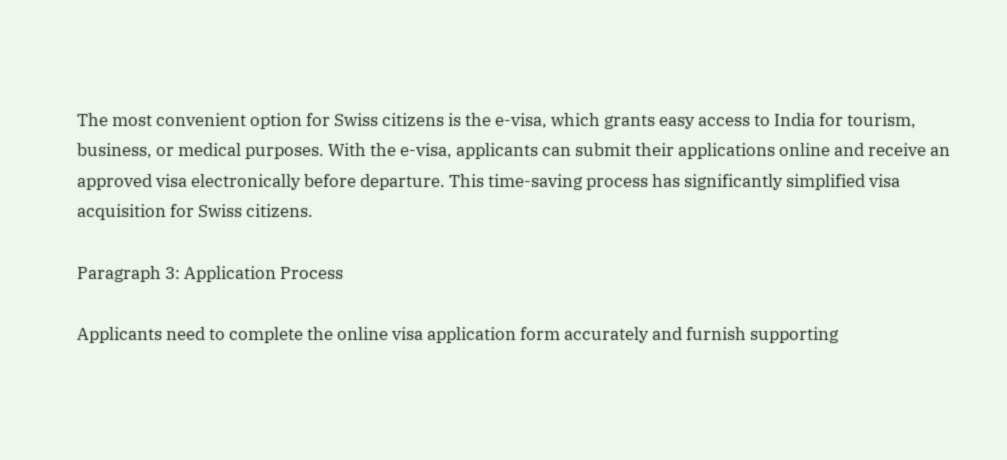The most convenient option for Swiss citizens is the e-visa, which grants easy access to India for tourism, business, or medical purposes. With the e-visa, applicants can submit their applications online and receive an approved visa electronically before departure. This time-saving process has significantly simplified visa acquisition for Swiss citizens.

Paragraph 3: Application Process

Applicants need to complete the online visa application form accurately and furnish supporting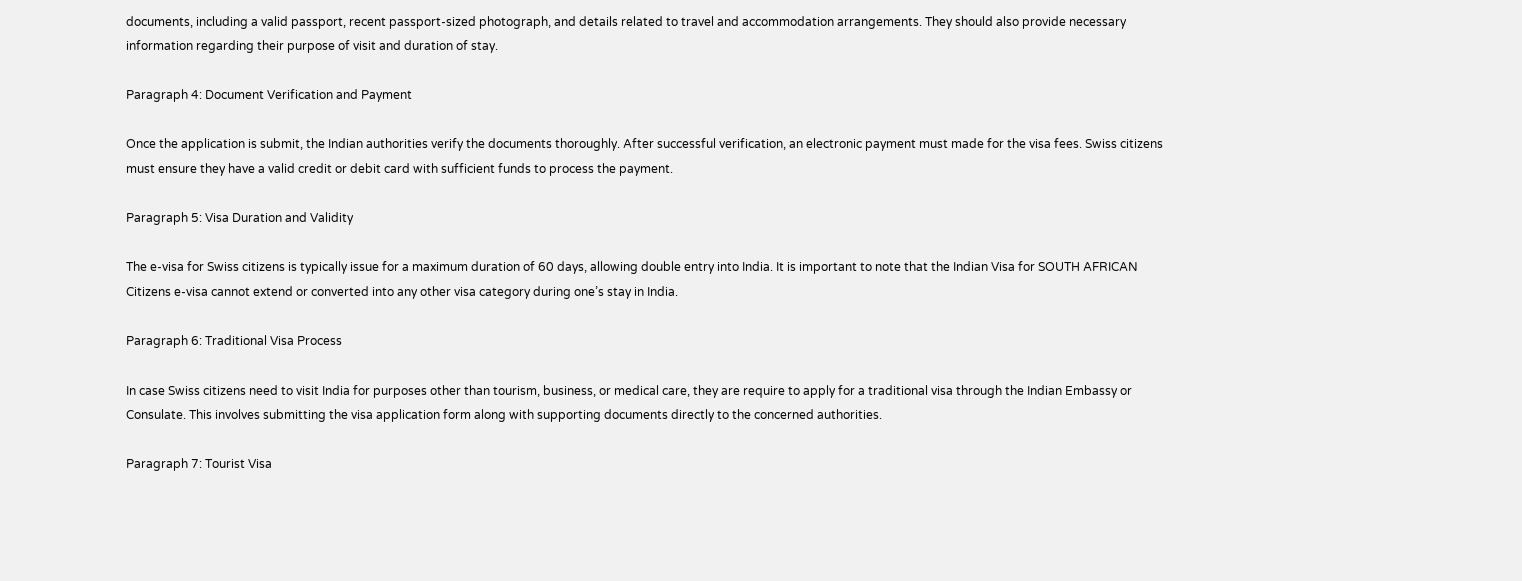documents, including a valid passport, recent passport-sized photograph, and details related to travel and accommodation arrangements. They should also provide necessary information regarding their purpose of visit and duration of stay.

Paragraph 4: Document Verification and Payment

Once the application is submit, the Indian authorities verify the documents thoroughly. After successful verification, an electronic payment must made for the visa fees. Swiss citizens must ensure they have a valid credit or debit card with sufficient funds to process the payment.

Paragraph 5: Visa Duration and Validity

The e-visa for Swiss citizens is typically issue for a maximum duration of 60 days, allowing double entry into India. It is important to note that the Indian Visa for SOUTH AFRICAN Citizens e-visa cannot extend or converted into any other visa category during one’s stay in India.

Paragraph 6: Traditional Visa Process

In case Swiss citizens need to visit India for purposes other than tourism, business, or medical care, they are require to apply for a traditional visa through the Indian Embassy or Consulate. This involves submitting the visa application form along with supporting documents directly to the concerned authorities.

Paragraph 7: Tourist Visa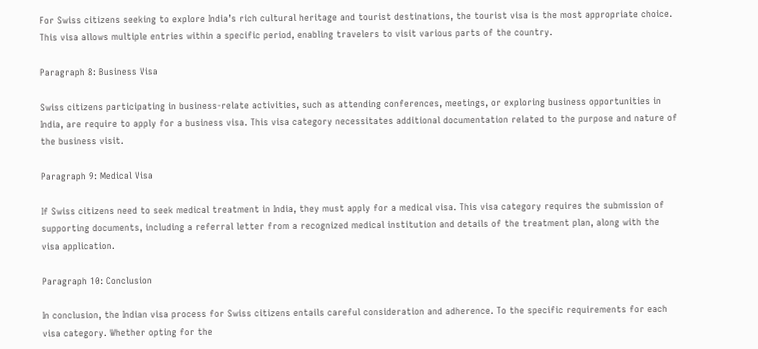For Swiss citizens seeking to explore India’s rich cultural heritage and tourist destinations, the tourist visa is the most appropriate choice. This visa allows multiple entries within a specific period, enabling travelers to visit various parts of the country.

Paragraph 8: Business Visa

Swiss citizens participating in business-relate activities, such as attending conferences, meetings, or exploring business opportunities in India, are require to apply for a business visa. This visa category necessitates additional documentation related to the purpose and nature of the business visit.

Paragraph 9: Medical Visa

If Swiss citizens need to seek medical treatment in India, they must apply for a medical visa. This visa category requires the submission of supporting documents, including a referral letter from a recognized medical institution and details of the treatment plan, along with the visa application.

Paragraph 10: Conclusion

In conclusion, the Indian visa process for Swiss citizens entails careful consideration and adherence. To the specific requirements for each visa category. Whether opting for the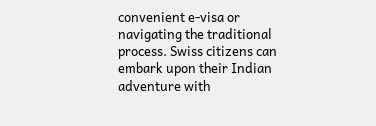convenient e-visa or navigating the traditional process. Swiss citizens can embark upon their Indian adventure with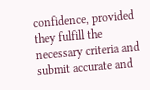confidence, provided they fulfill the necessary criteria and submit accurate and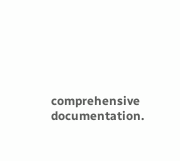comprehensive documentation.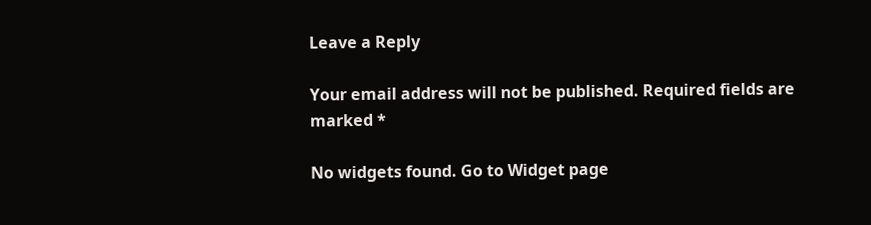Leave a Reply

Your email address will not be published. Required fields are marked *

No widgets found. Go to Widget page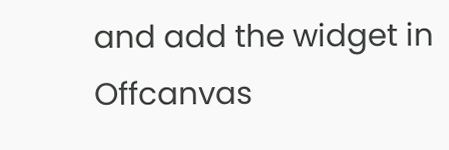and add the widget in Offcanvas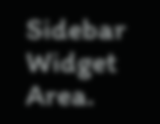Sidebar Widget Area.